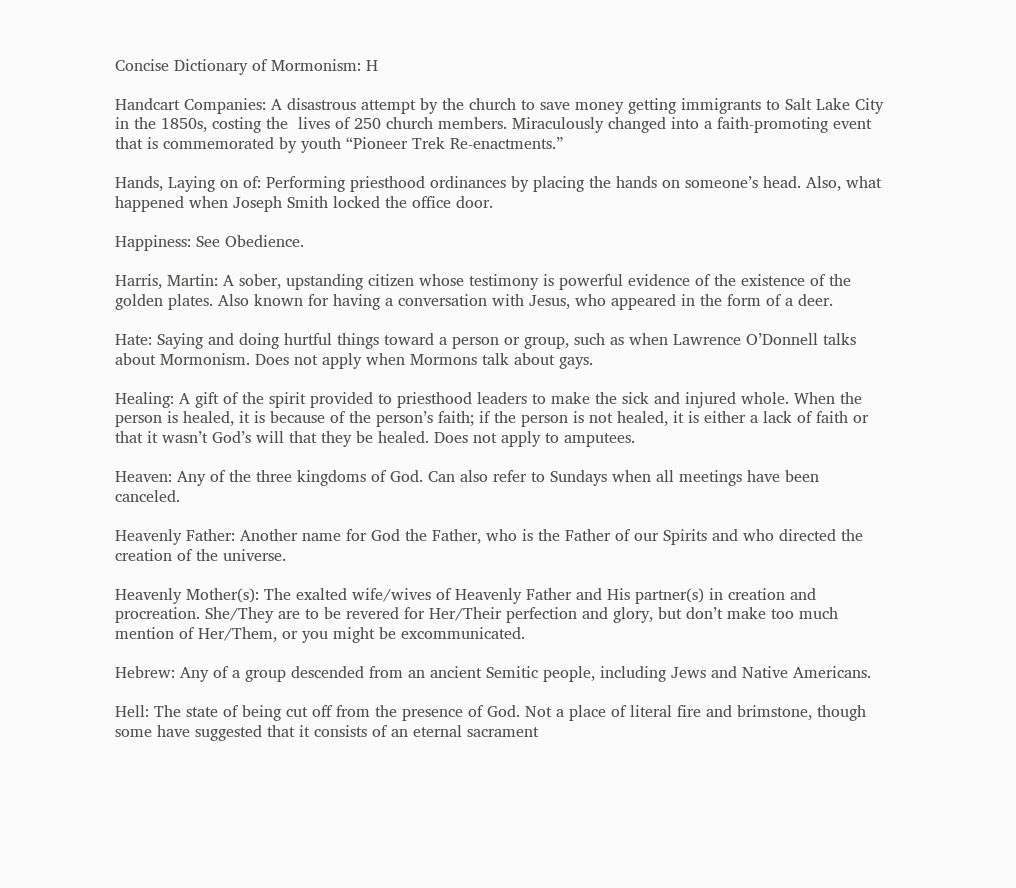Concise Dictionary of Mormonism: H

Handcart Companies: A disastrous attempt by the church to save money getting immigrants to Salt Lake City in the 1850s, costing the  lives of 250 church members. Miraculously changed into a faith-promoting event that is commemorated by youth “Pioneer Trek Re-enactments.”

Hands, Laying on of: Performing priesthood ordinances by placing the hands on someone’s head. Also, what happened when Joseph Smith locked the office door.

Happiness: See Obedience.

Harris, Martin: A sober, upstanding citizen whose testimony is powerful evidence of the existence of the golden plates. Also known for having a conversation with Jesus, who appeared in the form of a deer.

Hate: Saying and doing hurtful things toward a person or group, such as when Lawrence O’Donnell talks about Mormonism. Does not apply when Mormons talk about gays.

Healing: A gift of the spirit provided to priesthood leaders to make the sick and injured whole. When the person is healed, it is because of the person’s faith; if the person is not healed, it is either a lack of faith or that it wasn’t God’s will that they be healed. Does not apply to amputees.

Heaven: Any of the three kingdoms of God. Can also refer to Sundays when all meetings have been canceled.

Heavenly Father: Another name for God the Father, who is the Father of our Spirits and who directed the creation of the universe.

Heavenly Mother(s): The exalted wife/wives of Heavenly Father and His partner(s) in creation and procreation. She/They are to be revered for Her/Their perfection and glory, but don’t make too much mention of Her/Them, or you might be excommunicated.

Hebrew: Any of a group descended from an ancient Semitic people, including Jews and Native Americans.

Hell: The state of being cut off from the presence of God. Not a place of literal fire and brimstone, though some have suggested that it consists of an eternal sacrament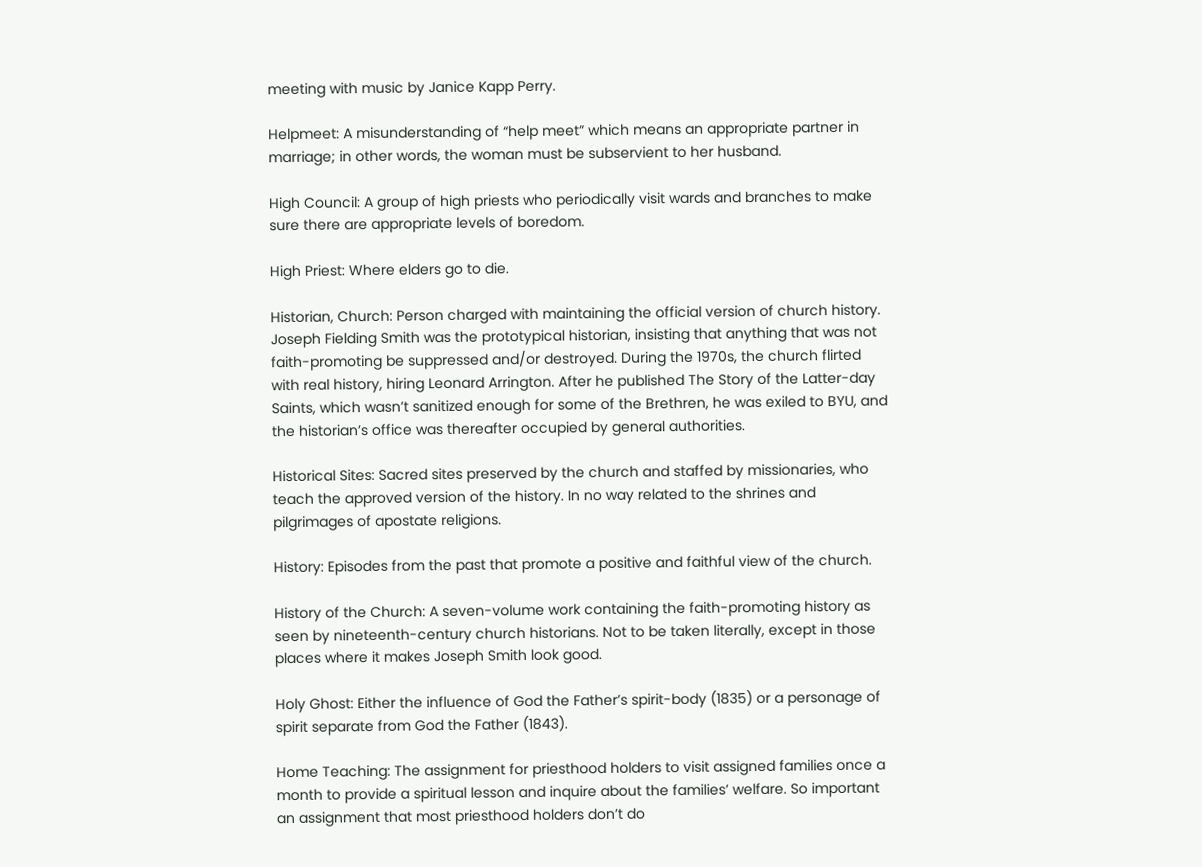meeting with music by Janice Kapp Perry.

Helpmeet: A misunderstanding of “help meet” which means an appropriate partner in marriage; in other words, the woman must be subservient to her husband.

High Council: A group of high priests who periodically visit wards and branches to make sure there are appropriate levels of boredom.

High Priest: Where elders go to die.

Historian, Church: Person charged with maintaining the official version of church history. Joseph Fielding Smith was the prototypical historian, insisting that anything that was not faith-promoting be suppressed and/or destroyed. During the 1970s, the church flirted with real history, hiring Leonard Arrington. After he published The Story of the Latter-day Saints, which wasn’t sanitized enough for some of the Brethren, he was exiled to BYU, and the historian’s office was thereafter occupied by general authorities.

Historical Sites: Sacred sites preserved by the church and staffed by missionaries, who teach the approved version of the history. In no way related to the shrines and pilgrimages of apostate religions.

History: Episodes from the past that promote a positive and faithful view of the church.

History of the Church: A seven-volume work containing the faith-promoting history as seen by nineteenth-century church historians. Not to be taken literally, except in those places where it makes Joseph Smith look good.

Holy Ghost: Either the influence of God the Father’s spirit-body (1835) or a personage of spirit separate from God the Father (1843).

Home Teaching: The assignment for priesthood holders to visit assigned families once a month to provide a spiritual lesson and inquire about the families’ welfare. So important an assignment that most priesthood holders don’t do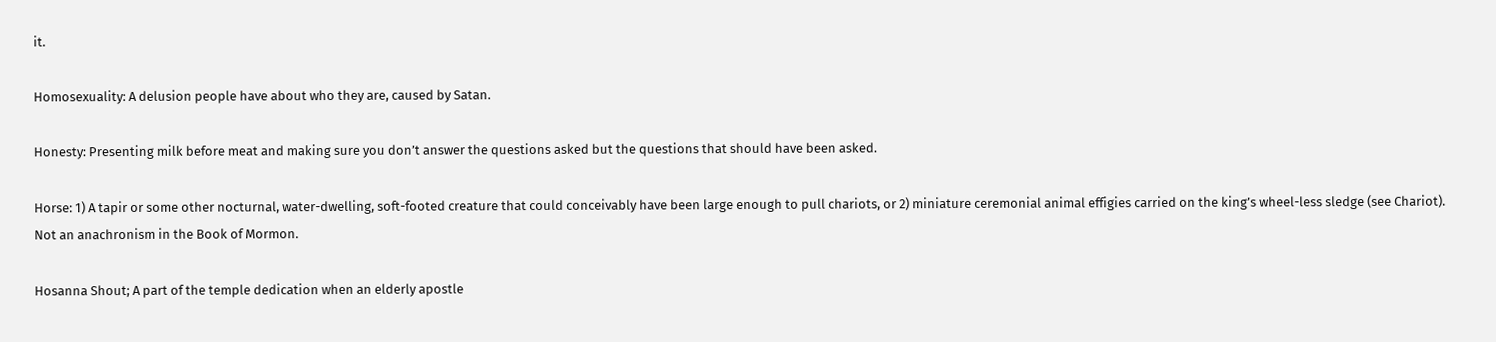it.

Homosexuality: A delusion people have about who they are, caused by Satan.

Honesty: Presenting milk before meat and making sure you don’t answer the questions asked but the questions that should have been asked.

Horse: 1) A tapir or some other nocturnal, water-dwelling, soft-footed creature that could conceivably have been large enough to pull chariots, or 2) miniature ceremonial animal effigies carried on the king’s wheel-less sledge (see Chariot). Not an anachronism in the Book of Mormon.

Hosanna Shout; A part of the temple dedication when an elderly apostle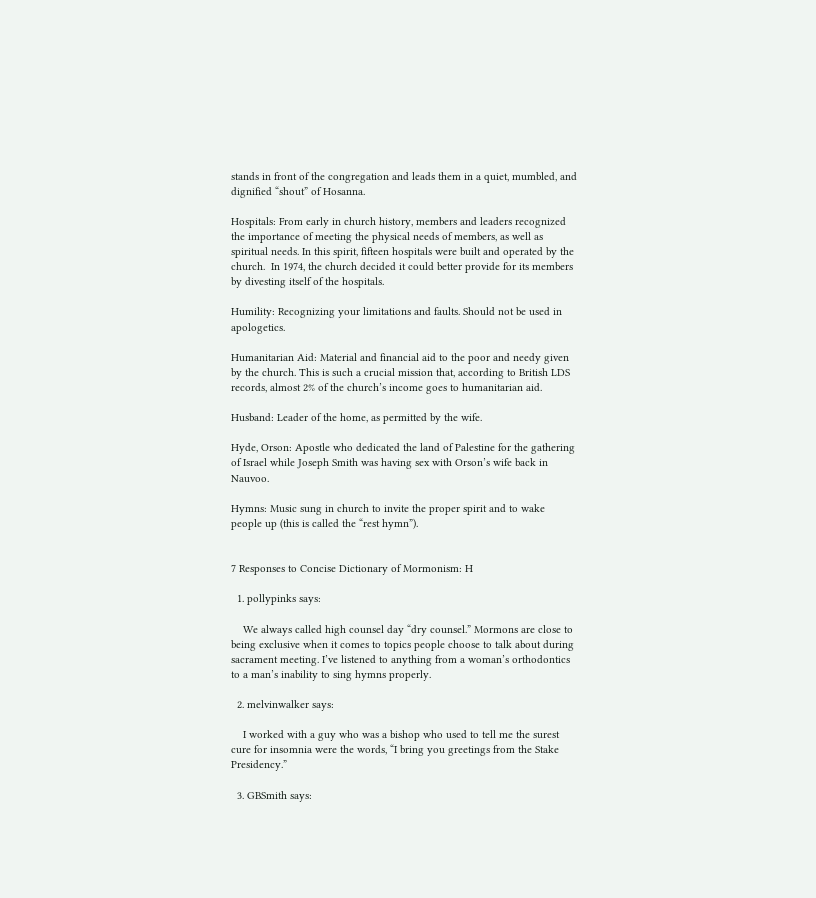stands in front of the congregation and leads them in a quiet, mumbled, and dignified “shout” of Hosanna.

Hospitals: From early in church history, members and leaders recognized the importance of meeting the physical needs of members, as well as spiritual needs. In this spirit, fifteen hospitals were built and operated by the church.  In 1974, the church decided it could better provide for its members by divesting itself of the hospitals.

Humility: Recognizing your limitations and faults. Should not be used in apologetics.

Humanitarian Aid: Material and financial aid to the poor and needy given by the church. This is such a crucial mission that, according to British LDS records, almost 2% of the church’s income goes to humanitarian aid.

Husband: Leader of the home, as permitted by the wife.

Hyde, Orson: Apostle who dedicated the land of Palestine for the gathering of Israel while Joseph Smith was having sex with Orson’s wife back in Nauvoo.

Hymns: Music sung in church to invite the proper spirit and to wake people up (this is called the “rest hymn”).


7 Responses to Concise Dictionary of Mormonism: H

  1. pollypinks says:

    We always called high counsel day “dry counsel.” Mormons are close to being exclusive when it comes to topics people choose to talk about during sacrament meeting. I’ve listened to anything from a woman’s orthodontics to a man’s inability to sing hymns properly.

  2. melvinwalker says:

    I worked with a guy who was a bishop who used to tell me the surest cure for insomnia were the words, “I bring you greetings from the Stake Presidency.”

  3. GBSmith says: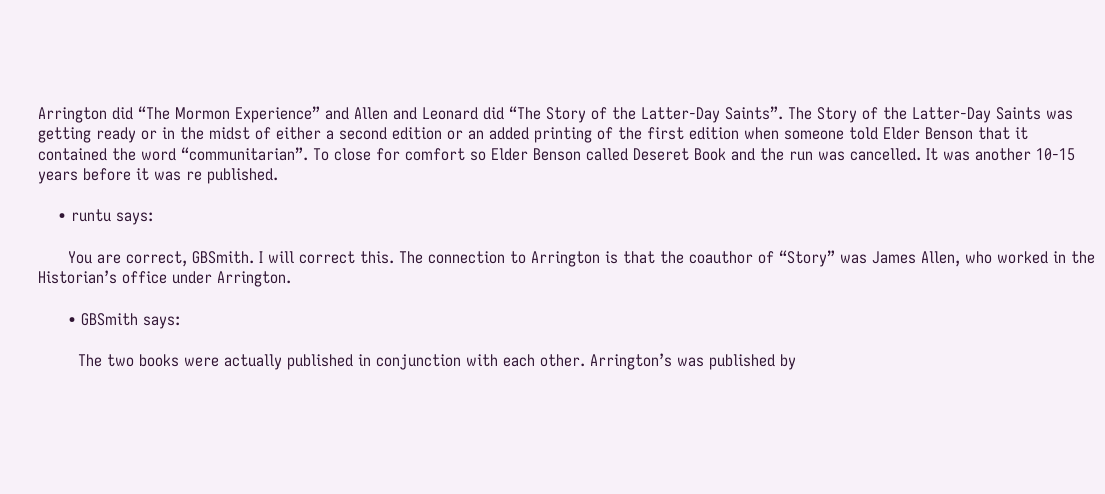Arrington did “The Mormon Experience” and Allen and Leonard did “The Story of the Latter-Day Saints”. The Story of the Latter-Day Saints was getting ready or in the midst of either a second edition or an added printing of the first edition when someone told Elder Benson that it contained the word “communitarian”. To close for comfort so Elder Benson called Deseret Book and the run was cancelled. It was another 10-15 years before it was re published.

    • runtu says:

      You are correct, GBSmith. I will correct this. The connection to Arrington is that the coauthor of “Story” was James Allen, who worked in the Historian’s office under Arrington.

      • GBSmith says:

        The two books were actually published in conjunction with each other. Arrington’s was published by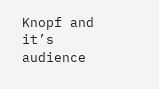Knopf and it’s audience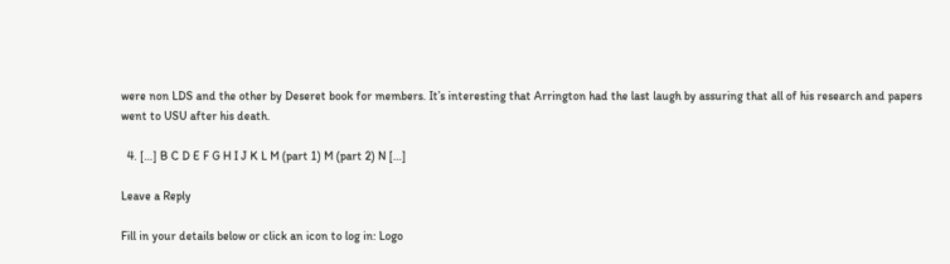were non LDS and the other by Deseret book for members. It’s interesting that Arrington had the last laugh by assuring that all of his research and papers went to USU after his death.

  4. […] B C D E F G H I J K L M (part 1) M (part 2) N […]

Leave a Reply

Fill in your details below or click an icon to log in: Logo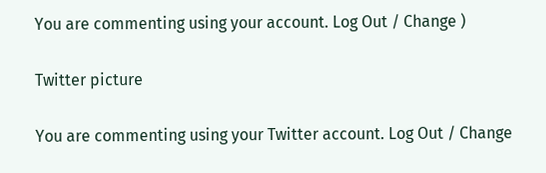You are commenting using your account. Log Out / Change )

Twitter picture

You are commenting using your Twitter account. Log Out / Change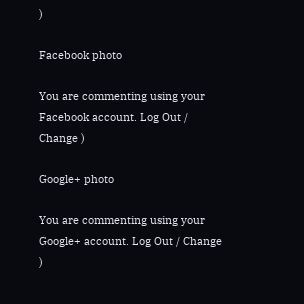)

Facebook photo

You are commenting using your Facebook account. Log Out / Change )

Google+ photo

You are commenting using your Google+ account. Log Out / Change )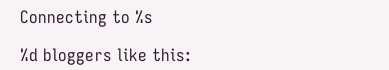Connecting to %s

%d bloggers like this: